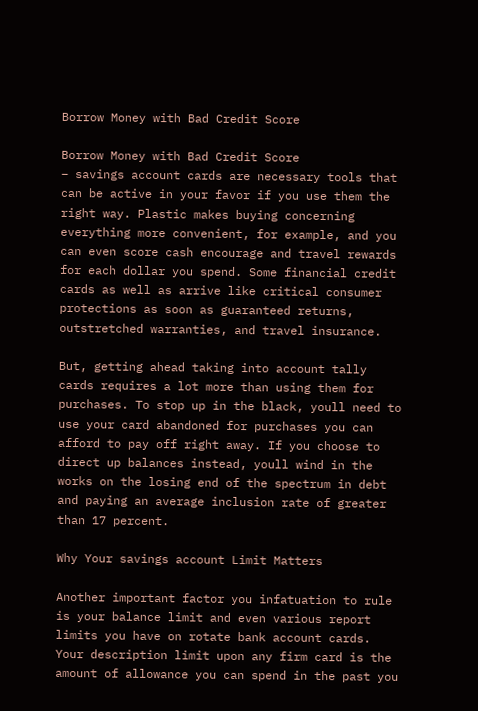Borrow Money with Bad Credit Score

Borrow Money with Bad Credit Score
– savings account cards are necessary tools that can be active in your favor if you use them the right way. Plastic makes buying concerning everything more convenient, for example, and you can even score cash encourage and travel rewards for each dollar you spend. Some financial credit cards as well as arrive like critical consumer protections as soon as guaranteed returns, outstretched warranties, and travel insurance.

But, getting ahead taking into account tally cards requires a lot more than using them for purchases. To stop up in the black, youll need to use your card abandoned for purchases you can afford to pay off right away. If you choose to direct up balances instead, youll wind in the works on the losing end of the spectrum in debt and paying an average inclusion rate of greater than 17 percent.

Why Your savings account Limit Matters

Another important factor you infatuation to rule is your balance limit and even various report limits you have on rotate bank account cards. Your description limit upon any firm card is the amount of allowance you can spend in the past you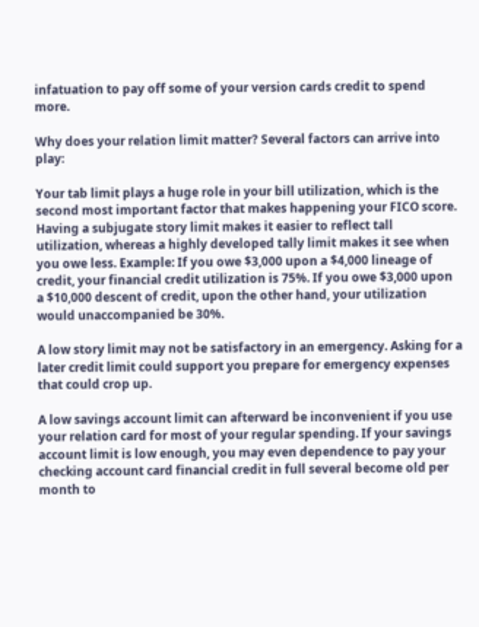infatuation to pay off some of your version cards credit to spend more.

Why does your relation limit matter? Several factors can arrive into play:

Your tab limit plays a huge role in your bill utilization, which is the second most important factor that makes happening your FICO score. Having a subjugate story limit makes it easier to reflect tall utilization, whereas a highly developed tally limit makes it see when you owe less. Example: If you owe $3,000 upon a $4,000 lineage of credit, your financial credit utilization is 75%. If you owe $3,000 upon a $10,000 descent of credit, upon the other hand, your utilization would unaccompanied be 30%.

A low story limit may not be satisfactory in an emergency. Asking for a later credit limit could support you prepare for emergency expenses that could crop up.

A low savings account limit can afterward be inconvenient if you use your relation card for most of your regular spending. If your savings account limit is low enough, you may even dependence to pay your checking account card financial credit in full several become old per month to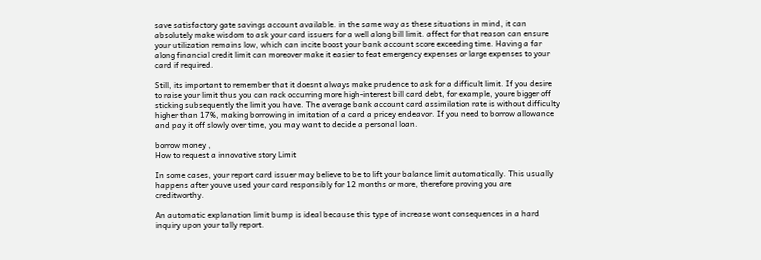save satisfactory gate savings account available. in the same way as these situations in mind, it can absolutely make wisdom to ask your card issuers for a well along bill limit. affect for that reason can ensure your utilization remains low, which can incite boost your bank account score exceeding time. Having a far along financial credit limit can moreover make it easier to feat emergency expenses or large expenses to your card if required.

Still, its important to remember that it doesnt always make prudence to ask for a difficult limit. If you desire to raise your limit thus you can rack occurring more high-interest bill card debt, for example, youre bigger off sticking subsequently the limit you have. The average bank account card assimilation rate is without difficulty higher than 17%, making borrowing in imitation of a card a pricey endeavor. If you need to borrow allowance and pay it off slowly over time, you may want to decide a personal loan.

borrow money ,
How to request a innovative story Limit

In some cases, your report card issuer may believe to be to lift your balance limit automatically. This usually happens after youve used your card responsibly for 12 months or more, therefore proving you are creditworthy.

An automatic explanation limit bump is ideal because this type of increase wont consequences in a hard inquiry upon your tally report.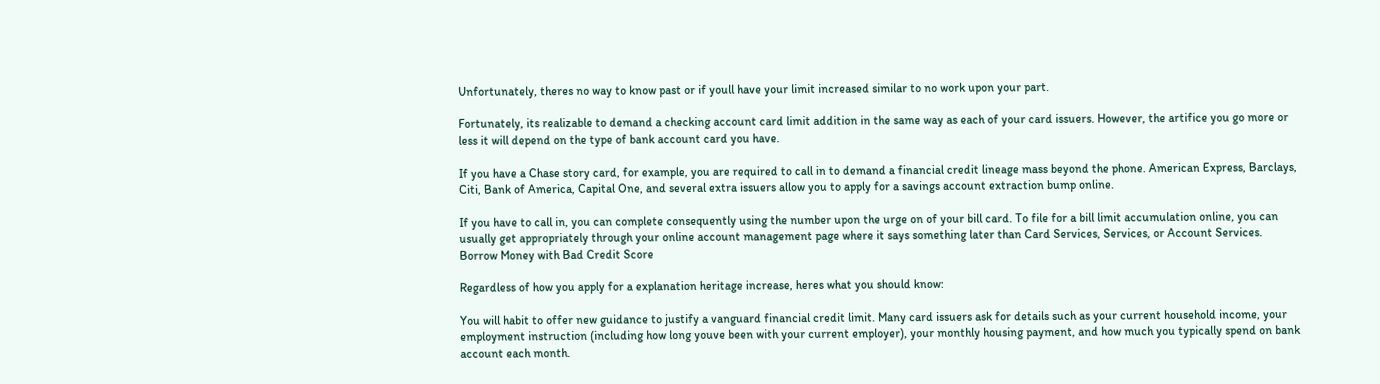Unfortunately, theres no way to know past or if youll have your limit increased similar to no work upon your part.

Fortunately, its realizable to demand a checking account card limit addition in the same way as each of your card issuers. However, the artifice you go more or less it will depend on the type of bank account card you have.

If you have a Chase story card, for example, you are required to call in to demand a financial credit lineage mass beyond the phone. American Express, Barclays, Citi, Bank of America, Capital One, and several extra issuers allow you to apply for a savings account extraction bump online.

If you have to call in, you can complete consequently using the number upon the urge on of your bill card. To file for a bill limit accumulation online, you can usually get appropriately through your online account management page where it says something later than Card Services, Services, or Account Services. Borrow Money with Bad Credit Score

Regardless of how you apply for a explanation heritage increase, heres what you should know:

You will habit to offer new guidance to justify a vanguard financial credit limit. Many card issuers ask for details such as your current household income, your employment instruction (including how long youve been with your current employer), your monthly housing payment, and how much you typically spend on bank account each month.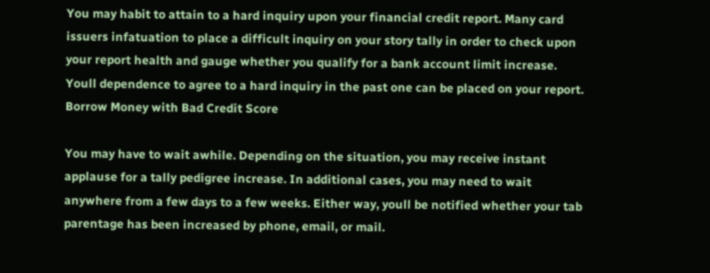You may habit to attain to a hard inquiry upon your financial credit report. Many card issuers infatuation to place a difficult inquiry on your story tally in order to check upon your report health and gauge whether you qualify for a bank account limit increase. Youll dependence to agree to a hard inquiry in the past one can be placed on your report. Borrow Money with Bad Credit Score

You may have to wait awhile. Depending on the situation, you may receive instant applause for a tally pedigree increase. In additional cases, you may need to wait anywhere from a few days to a few weeks. Either way, youll be notified whether your tab parentage has been increased by phone, email, or mail.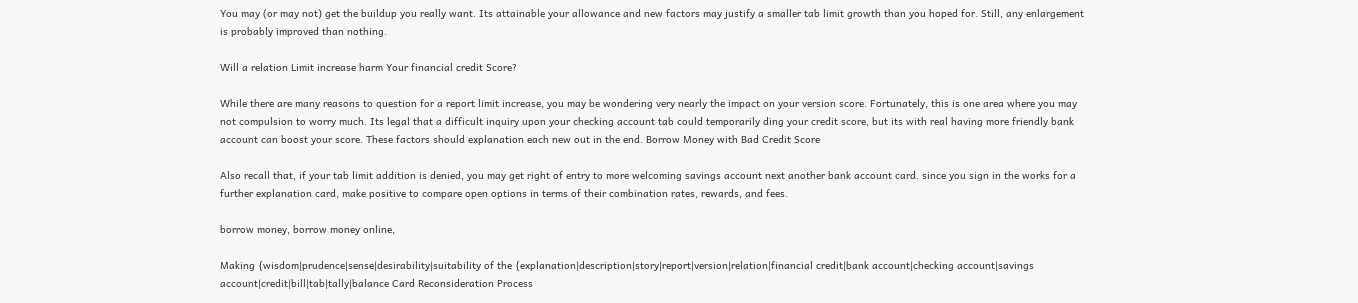You may (or may not) get the buildup you really want. Its attainable your allowance and new factors may justify a smaller tab limit growth than you hoped for. Still, any enlargement is probably improved than nothing.

Will a relation Limit increase harm Your financial credit Score?

While there are many reasons to question for a report limit increase, you may be wondering very nearly the impact on your version score. Fortunately, this is one area where you may not compulsion to worry much. Its legal that a difficult inquiry upon your checking account tab could temporarily ding your credit score, but its with real having more friendly bank account can boost your score. These factors should explanation each new out in the end. Borrow Money with Bad Credit Score

Also recall that, if your tab limit addition is denied, you may get right of entry to more welcoming savings account next another bank account card. since you sign in the works for a further explanation card, make positive to compare open options in terms of their combination rates, rewards, and fees.

borrow money, borrow money online,

Making {wisdom|prudence|sense|desirability|suitability of the {explanation|description|story|report|version|relation|financial credit|bank account|checking account|savings account|credit|bill|tab|tally|balance Card Reconsideration Process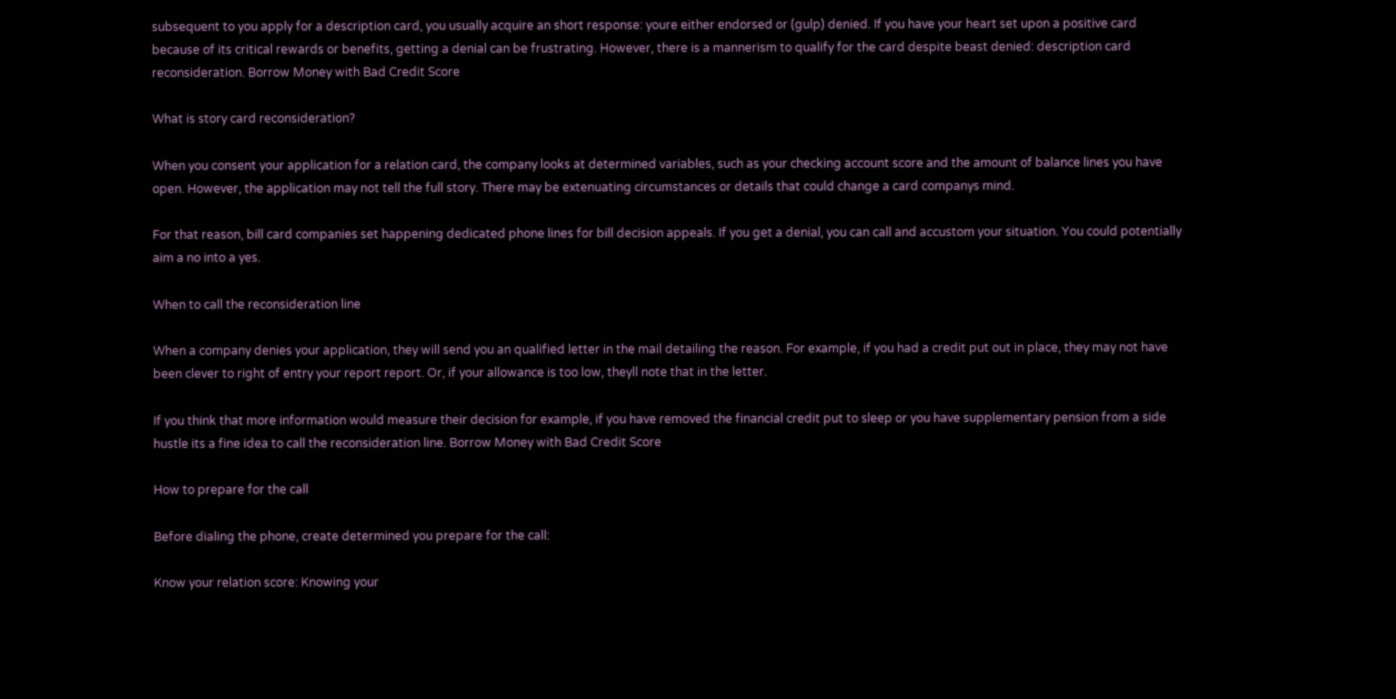subsequent to you apply for a description card, you usually acquire an short response: youre either endorsed or (gulp) denied. If you have your heart set upon a positive card because of its critical rewards or benefits, getting a denial can be frustrating. However, there is a mannerism to qualify for the card despite beast denied: description card reconsideration. Borrow Money with Bad Credit Score

What is story card reconsideration?

When you consent your application for a relation card, the company looks at determined variables, such as your checking account score and the amount of balance lines you have open. However, the application may not tell the full story. There may be extenuating circumstances or details that could change a card companys mind.

For that reason, bill card companies set happening dedicated phone lines for bill decision appeals. If you get a denial, you can call and accustom your situation. You could potentially aim a no into a yes.

When to call the reconsideration line

When a company denies your application, they will send you an qualified letter in the mail detailing the reason. For example, if you had a credit put out in place, they may not have been clever to right of entry your report report. Or, if your allowance is too low, theyll note that in the letter.

If you think that more information would measure their decision for example, if you have removed the financial credit put to sleep or you have supplementary pension from a side hustle its a fine idea to call the reconsideration line. Borrow Money with Bad Credit Score

How to prepare for the call

Before dialing the phone, create determined you prepare for the call:

Know your relation score: Knowing your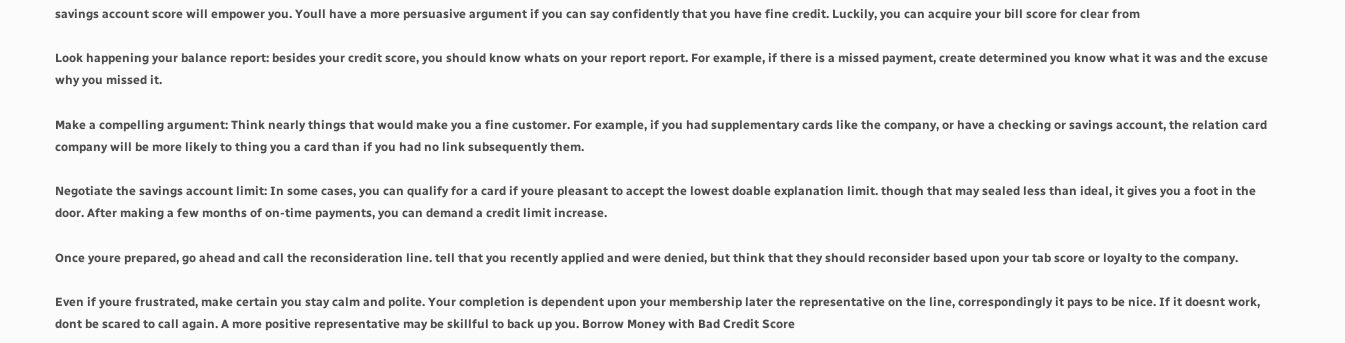savings account score will empower you. Youll have a more persuasive argument if you can say confidently that you have fine credit. Luckily, you can acquire your bill score for clear from

Look happening your balance report: besides your credit score, you should know whats on your report report. For example, if there is a missed payment, create determined you know what it was and the excuse why you missed it.

Make a compelling argument: Think nearly things that would make you a fine customer. For example, if you had supplementary cards like the company, or have a checking or savings account, the relation card company will be more likely to thing you a card than if you had no link subsequently them.

Negotiate the savings account limit: In some cases, you can qualify for a card if youre pleasant to accept the lowest doable explanation limit. though that may sealed less than ideal, it gives you a foot in the door. After making a few months of on-time payments, you can demand a credit limit increase.

Once youre prepared, go ahead and call the reconsideration line. tell that you recently applied and were denied, but think that they should reconsider based upon your tab score or loyalty to the company.

Even if youre frustrated, make certain you stay calm and polite. Your completion is dependent upon your membership later the representative on the line, correspondingly it pays to be nice. If it doesnt work, dont be scared to call again. A more positive representative may be skillful to back up you. Borrow Money with Bad Credit Score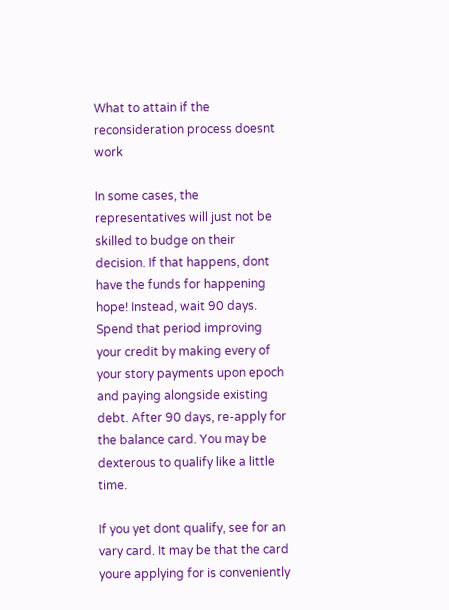What to attain if the reconsideration process doesnt work

In some cases, the representatives will just not be skilled to budge on their decision. If that happens, dont have the funds for happening hope! Instead, wait 90 days. Spend that period improving your credit by making every of your story payments upon epoch and paying alongside existing debt. After 90 days, re-apply for the balance card. You may be dexterous to qualify like a little time.

If you yet dont qualify, see for an vary card. It may be that the card youre applying for is conveniently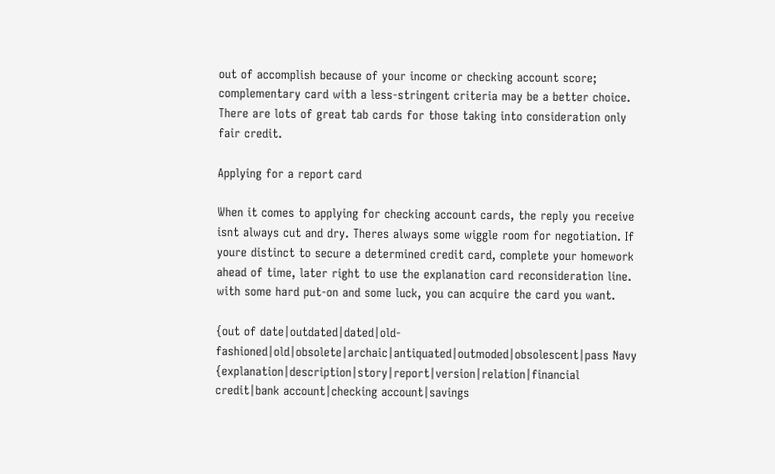out of accomplish because of your income or checking account score; complementary card with a less-stringent criteria may be a better choice. There are lots of great tab cards for those taking into consideration only fair credit.

Applying for a report card

When it comes to applying for checking account cards, the reply you receive isnt always cut and dry. Theres always some wiggle room for negotiation. If youre distinct to secure a determined credit card, complete your homework ahead of time, later right to use the explanation card reconsideration line. with some hard put-on and some luck, you can acquire the card you want.

{out of date|outdated|dated|old-fashioned|old|obsolete|archaic|antiquated|outmoded|obsolescent|pass Navy {explanation|description|story|report|version|relation|financial credit|bank account|checking account|savings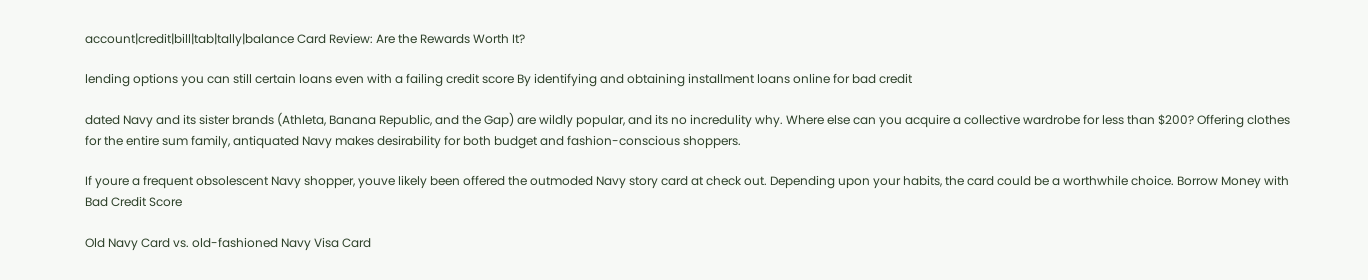account|credit|bill|tab|tally|balance Card Review: Are the Rewards Worth It?

lending options you can still certain loans even with a failing credit score By identifying and obtaining installment loans online for bad credit

dated Navy and its sister brands (Athleta, Banana Republic, and the Gap) are wildly popular, and its no incredulity why. Where else can you acquire a collective wardrobe for less than $200? Offering clothes for the entire sum family, antiquated Navy makes desirability for both budget and fashion-conscious shoppers.

If youre a frequent obsolescent Navy shopper, youve likely been offered the outmoded Navy story card at check out. Depending upon your habits, the card could be a worthwhile choice. Borrow Money with Bad Credit Score

Old Navy Card vs. old-fashioned Navy Visa Card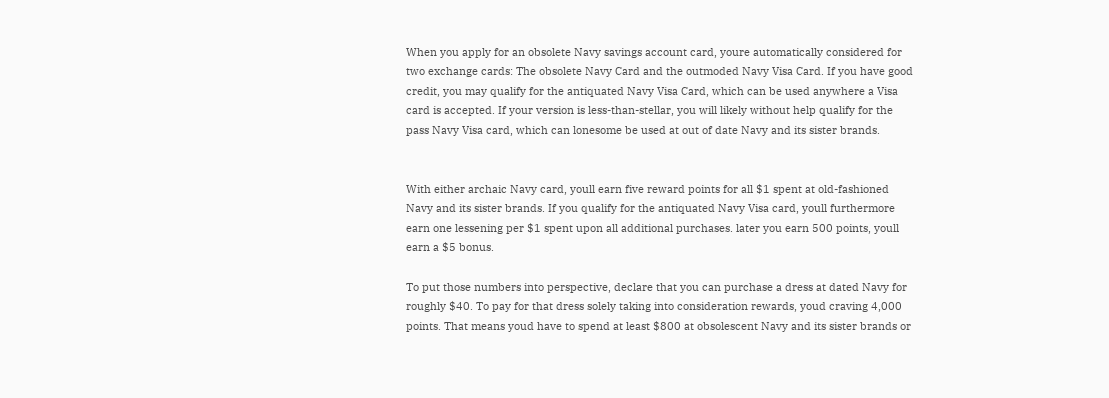When you apply for an obsolete Navy savings account card, youre automatically considered for two exchange cards: The obsolete Navy Card and the outmoded Navy Visa Card. If you have good credit, you may qualify for the antiquated Navy Visa Card, which can be used anywhere a Visa card is accepted. If your version is less-than-stellar, you will likely without help qualify for the pass Navy Visa card, which can lonesome be used at out of date Navy and its sister brands.


With either archaic Navy card, youll earn five reward points for all $1 spent at old-fashioned Navy and its sister brands. If you qualify for the antiquated Navy Visa card, youll furthermore earn one lessening per $1 spent upon all additional purchases. later you earn 500 points, youll earn a $5 bonus.

To put those numbers into perspective, declare that you can purchase a dress at dated Navy for roughly $40. To pay for that dress solely taking into consideration rewards, youd craving 4,000 points. That means youd have to spend at least $800 at obsolescent Navy and its sister brands or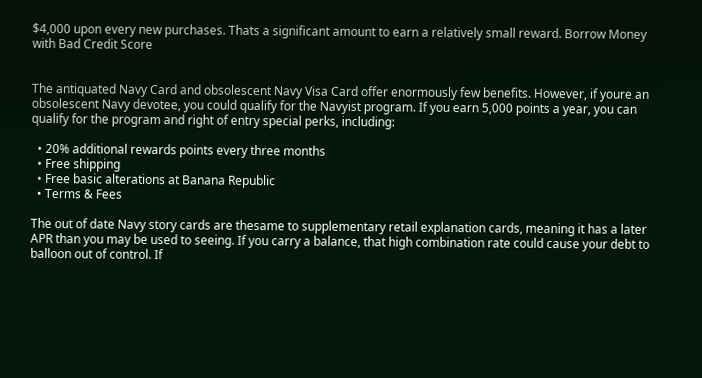$4,000 upon every new purchases. Thats a significant amount to earn a relatively small reward. Borrow Money with Bad Credit Score


The antiquated Navy Card and obsolescent Navy Visa Card offer enormously few benefits. However, if youre an obsolescent Navy devotee, you could qualify for the Navyist program. If you earn 5,000 points a year, you can qualify for the program and right of entry special perks, including:

  • 20% additional rewards points every three months
  • Free shipping
  • Free basic alterations at Banana Republic
  • Terms & Fees

The out of date Navy story cards are thesame to supplementary retail explanation cards, meaning it has a later APR than you may be used to seeing. If you carry a balance, that high combination rate could cause your debt to balloon out of control. If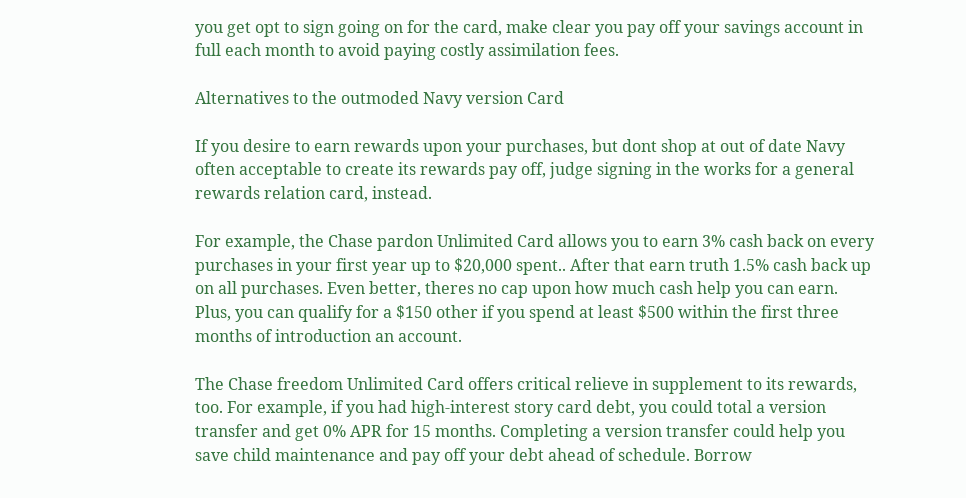you get opt to sign going on for the card, make clear you pay off your savings account in full each month to avoid paying costly assimilation fees.

Alternatives to the outmoded Navy version Card

If you desire to earn rewards upon your purchases, but dont shop at out of date Navy often acceptable to create its rewards pay off, judge signing in the works for a general rewards relation card, instead.

For example, the Chase pardon Unlimited Card allows you to earn 3% cash back on every purchases in your first year up to $20,000 spent.. After that earn truth 1.5% cash back up on all purchases. Even better, theres no cap upon how much cash help you can earn. Plus, you can qualify for a $150 other if you spend at least $500 within the first three months of introduction an account.

The Chase freedom Unlimited Card offers critical relieve in supplement to its rewards, too. For example, if you had high-interest story card debt, you could total a version transfer and get 0% APR for 15 months. Completing a version transfer could help you save child maintenance and pay off your debt ahead of schedule. Borrow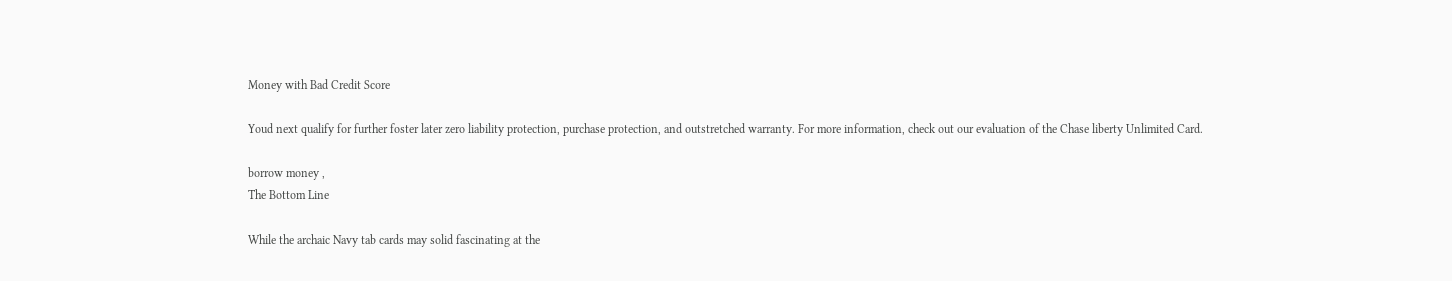Money with Bad Credit Score

Youd next qualify for further foster later zero liability protection, purchase protection, and outstretched warranty. For more information, check out our evaluation of the Chase liberty Unlimited Card.

borrow money ,
The Bottom Line

While the archaic Navy tab cards may solid fascinating at the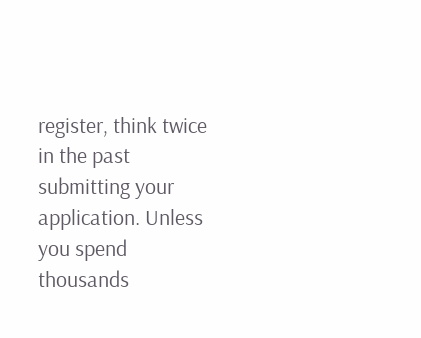register, think twice in the past submitting your application. Unless you spend thousands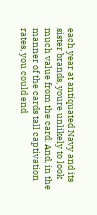each year at antiquated Navy and its sister brands, youre unlikely to look much value from the card. And, in the manner of the cards tall captivation rates, you could end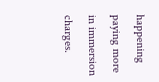happening paying more in immersion charges.